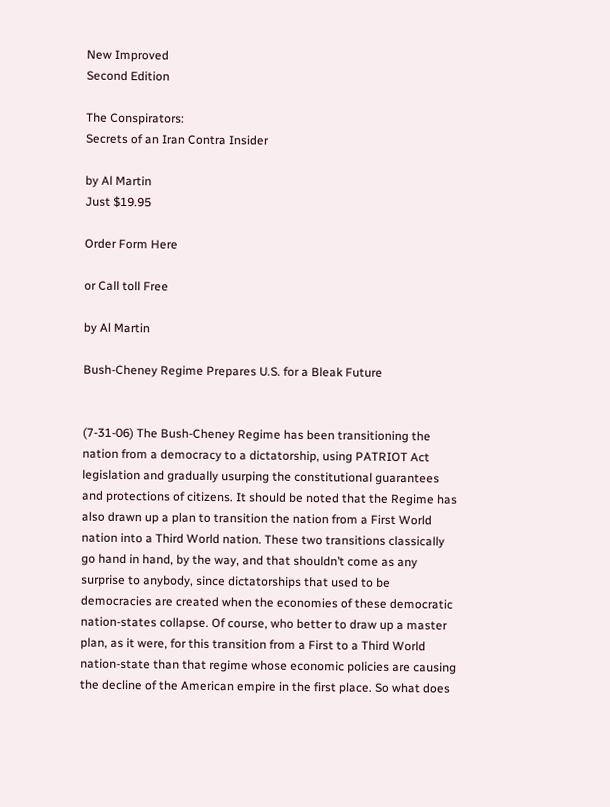New Improved
Second Edition

The Conspirators:
Secrets of an Iran Contra Insider

by Al Martin
Just $19.95

Order Form Here

or Call toll Free

by Al Martin

Bush-Cheney Regime Prepares U.S. for a Bleak Future


(7-31-06) The Bush-Cheney Regime has been transitioning the nation from a democracy to a dictatorship, using PATRIOT Act legislation and gradually usurping the constitutional guarantees and protections of citizens. It should be noted that the Regime has also drawn up a plan to transition the nation from a First World nation into a Third World nation. These two transitions classically go hand in hand, by the way, and that shouldn’t come as any surprise to anybody, since dictatorships that used to be democracies are created when the economies of these democratic nation-states collapse. Of course, who better to draw up a master plan, as it were, for this transition from a First to a Third World nation-state than that regime whose economic policies are causing the decline of the American empire in the first place. So what does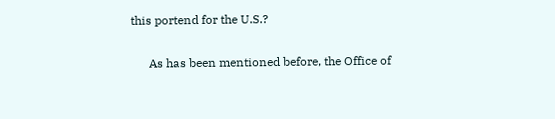this portend for the U.S.?

      As has been mentioned before, the Office of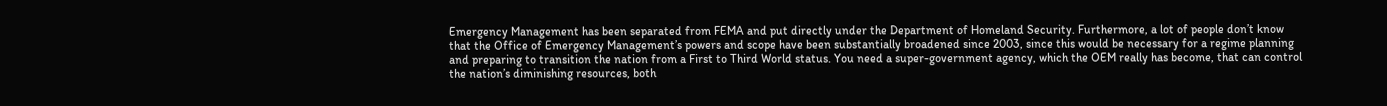Emergency Management has been separated from FEMA and put directly under the Department of Homeland Security. Furthermore, a lot of people don’t know that the Office of Emergency Management’s powers and scope have been substantially broadened since 2003, since this would be necessary for a regime planning and preparing to transition the nation from a First to Third World status. You need a super-government agency, which the OEM really has become, that can control the nation’s diminishing resources, both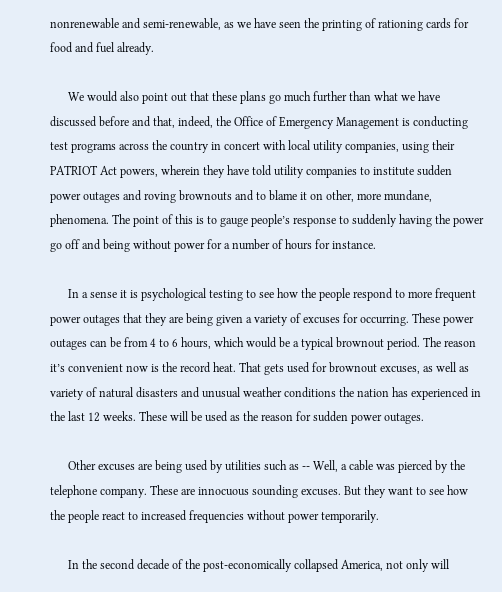nonrenewable and semi-renewable, as we have seen the printing of rationing cards for food and fuel already.

      We would also point out that these plans go much further than what we have discussed before and that, indeed, the Office of Emergency Management is conducting test programs across the country in concert with local utility companies, using their PATRIOT Act powers, wherein they have told utility companies to institute sudden power outages and roving brownouts and to blame it on other, more mundane, phenomena. The point of this is to gauge people’s response to suddenly having the power go off and being without power for a number of hours for instance.

      In a sense it is psychological testing to see how the people respond to more frequent power outages that they are being given a variety of excuses for occurring. These power outages can be from 4 to 6 hours, which would be a typical brownout period. The reason it’s convenient now is the record heat. That gets used for brownout excuses, as well as variety of natural disasters and unusual weather conditions the nation has experienced in the last 12 weeks. These will be used as the reason for sudden power outages.

      Other excuses are being used by utilities such as -- Well, a cable was pierced by the telephone company. These are innocuous sounding excuses. But they want to see how the people react to increased frequencies without power temporarily.

      In the second decade of the post-economically collapsed America, not only will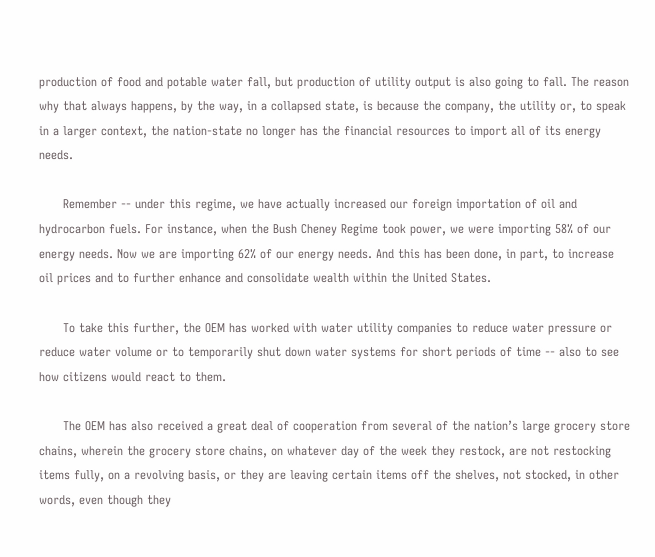production of food and potable water fall, but production of utility output is also going to fall. The reason why that always happens, by the way, in a collapsed state, is because the company, the utility or, to speak in a larger context, the nation-state no longer has the financial resources to import all of its energy needs.

      Remember -- under this regime, we have actually increased our foreign importation of oil and hydrocarbon fuels. For instance, when the Bush Cheney Regime took power, we were importing 58% of our energy needs. Now we are importing 62% of our energy needs. And this has been done, in part, to increase oil prices and to further enhance and consolidate wealth within the United States.

      To take this further, the OEM has worked with water utility companies to reduce water pressure or reduce water volume or to temporarily shut down water systems for short periods of time -- also to see how citizens would react to them.

      The OEM has also received a great deal of cooperation from several of the nation’s large grocery store chains, wherein the grocery store chains, on whatever day of the week they restock, are not restocking items fully, on a revolving basis, or they are leaving certain items off the shelves, not stocked, in other words, even though they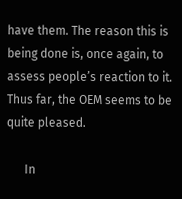have them. The reason this is being done is, once again, to assess people’s reaction to it. Thus far, the OEM seems to be quite pleased.

      In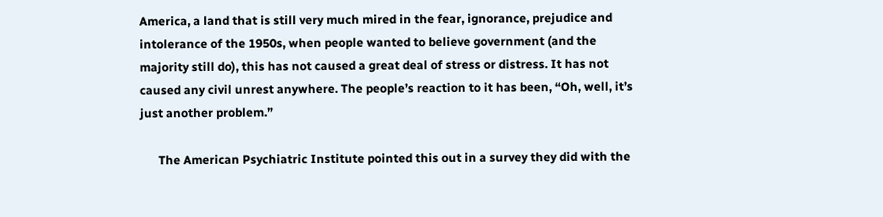America, a land that is still very much mired in the fear, ignorance, prejudice and intolerance of the 1950s, when people wanted to believe government (and the majority still do), this has not caused a great deal of stress or distress. It has not caused any civil unrest anywhere. The people’s reaction to it has been, “Oh, well, it’s just another problem.”

      The American Psychiatric Institute pointed this out in a survey they did with the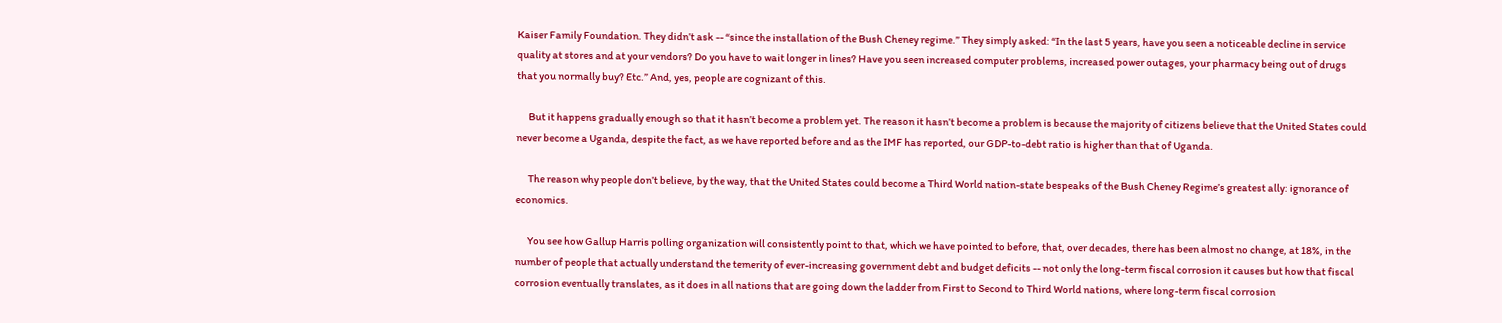Kaiser Family Foundation. They didn’t ask -- “since the installation of the Bush Cheney regime.” They simply asked: “In the last 5 years, have you seen a noticeable decline in service quality at stores and at your vendors? Do you have to wait longer in lines? Have you seen increased computer problems, increased power outages, your pharmacy being out of drugs that you normally buy? Etc.” And, yes, people are cognizant of this.

      But it happens gradually enough so that it hasn’t become a problem yet. The reason it hasn’t become a problem is because the majority of citizens believe that the United States could never become a Uganda, despite the fact, as we have reported before and as the IMF has reported, our GDP-to-debt ratio is higher than that of Uganda.

      The reason why people don’t believe, by the way, that the United States could become a Third World nation-state bespeaks of the Bush Cheney Regime’s greatest ally: ignorance of economics.

      You see how Gallup Harris polling organization will consistently point to that, which we have pointed to before, that, over decades, there has been almost no change, at 18%, in the number of people that actually understand the temerity of ever-increasing government debt and budget deficits -- not only the long-term fiscal corrosion it causes but how that fiscal corrosion eventually translates, as it does in all nations that are going down the ladder from First to Second to Third World nations, where long-term fiscal corrosion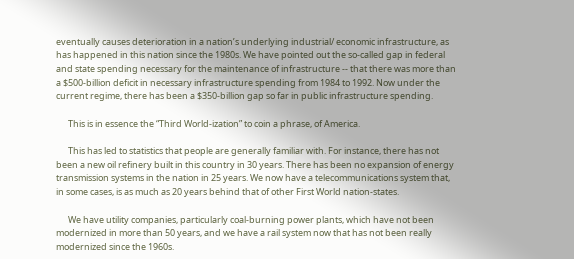eventually causes deterioration in a nation’s underlying industrial/ economic infrastructure, as has happened in this nation since the 1980s. We have pointed out the so-called gap in federal and state spending necessary for the maintenance of infrastructure -- that there was more than a $500-billion deficit in necessary infrastructure spending from 1984 to 1992. Now under the current regime, there has been a $350-billion gap so far in public infrastructure spending.

      This is in essence the “Third World-ization” to coin a phrase, of America.

      This has led to statistics that people are generally familiar with. For instance, there has not been a new oil refinery built in this country in 30 years. There has been no expansion of energy transmission systems in the nation in 25 years. We now have a telecommunications system that, in some cases, is as much as 20 years behind that of other First World nation-states.

      We have utility companies, particularly coal-burning power plants, which have not been modernized in more than 50 years, and we have a rail system now that has not been really modernized since the 1960s.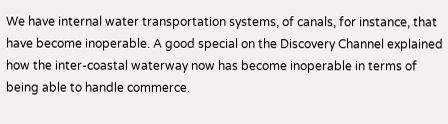We have internal water transportation systems, of canals, for instance, that have become inoperable. A good special on the Discovery Channel explained how the inter-coastal waterway now has become inoperable in terms of being able to handle commerce.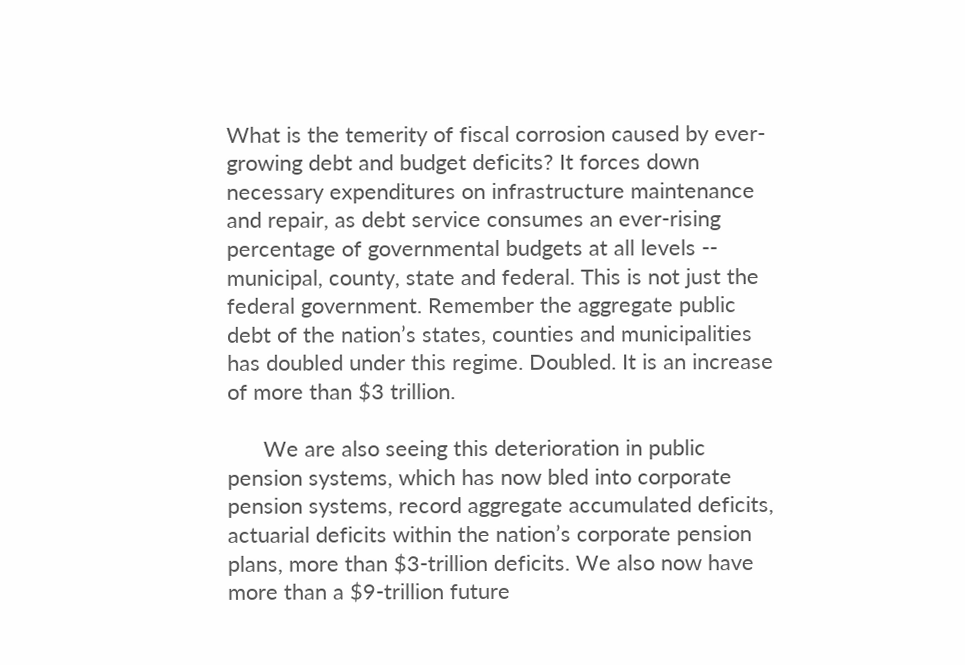What is the temerity of fiscal corrosion caused by ever-growing debt and budget deficits? It forces down necessary expenditures on infrastructure maintenance and repair, as debt service consumes an ever-rising percentage of governmental budgets at all levels -- municipal, county, state and federal. This is not just the federal government. Remember the aggregate public debt of the nation’s states, counties and municipalities has doubled under this regime. Doubled. It is an increase of more than $3 trillion.

      We are also seeing this deterioration in public pension systems, which has now bled into corporate pension systems, record aggregate accumulated deficits, actuarial deficits within the nation’s corporate pension plans, more than $3-trillion deficits. We also now have more than a $9-trillion future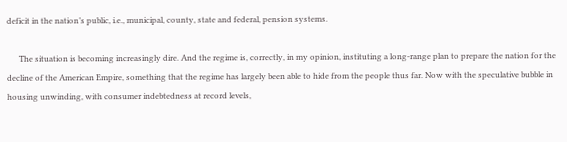deficit in the nation’s public, i.e., municipal, county, state and federal, pension systems.

      The situation is becoming increasingly dire. And the regime is, correctly, in my opinion, instituting a long-range plan to prepare the nation for the decline of the American Empire, something that the regime has largely been able to hide from the people thus far. Now with the speculative bubble in housing unwinding, with consumer indebtedness at record levels,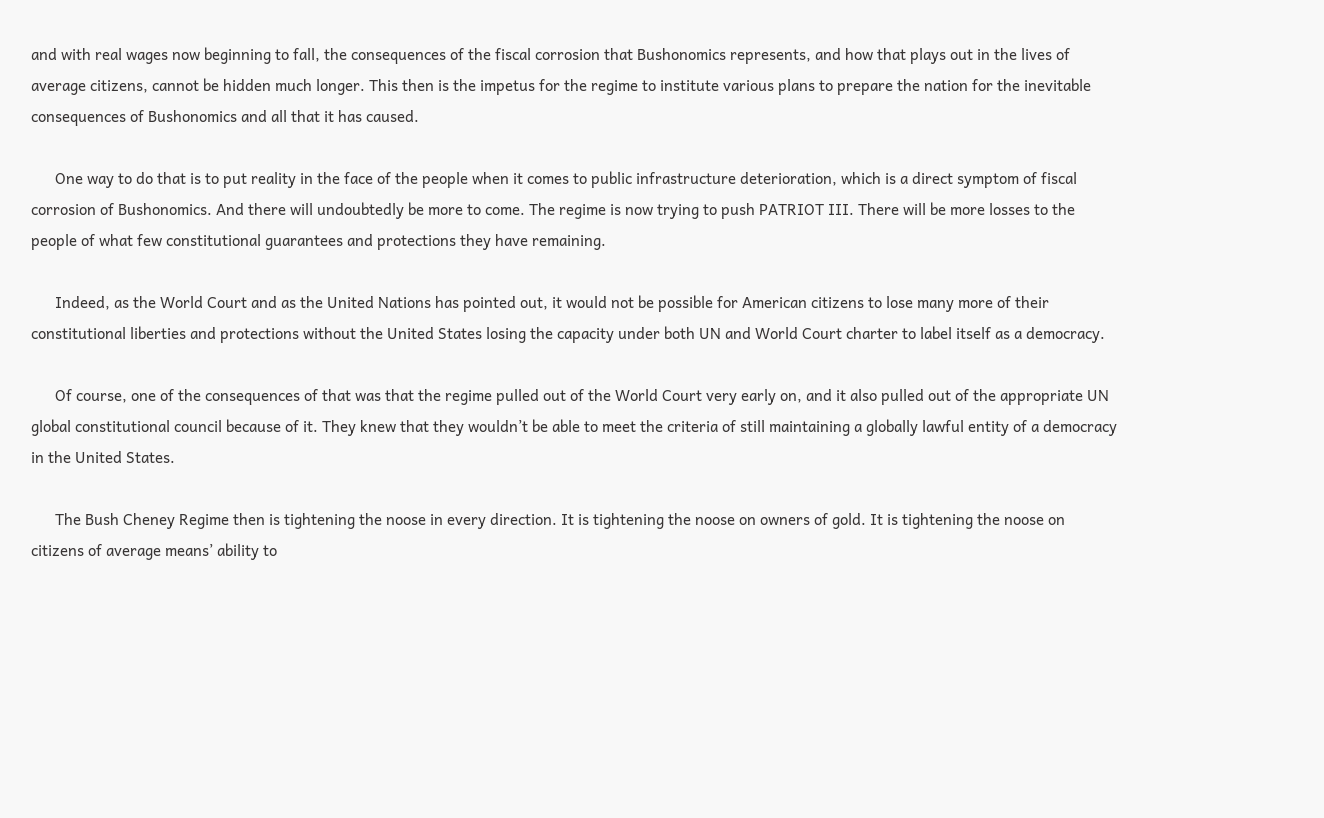and with real wages now beginning to fall, the consequences of the fiscal corrosion that Bushonomics represents, and how that plays out in the lives of average citizens, cannot be hidden much longer. This then is the impetus for the regime to institute various plans to prepare the nation for the inevitable consequences of Bushonomics and all that it has caused.

      One way to do that is to put reality in the face of the people when it comes to public infrastructure deterioration, which is a direct symptom of fiscal corrosion of Bushonomics. And there will undoubtedly be more to come. The regime is now trying to push PATRIOT III. There will be more losses to the people of what few constitutional guarantees and protections they have remaining.

      Indeed, as the World Court and as the United Nations has pointed out, it would not be possible for American citizens to lose many more of their constitutional liberties and protections without the United States losing the capacity under both UN and World Court charter to label itself as a democracy.

      Of course, one of the consequences of that was that the regime pulled out of the World Court very early on, and it also pulled out of the appropriate UN global constitutional council because of it. They knew that they wouldn’t be able to meet the criteria of still maintaining a globally lawful entity of a democracy in the United States.

      The Bush Cheney Regime then is tightening the noose in every direction. It is tightening the noose on owners of gold. It is tightening the noose on citizens of average means’ ability to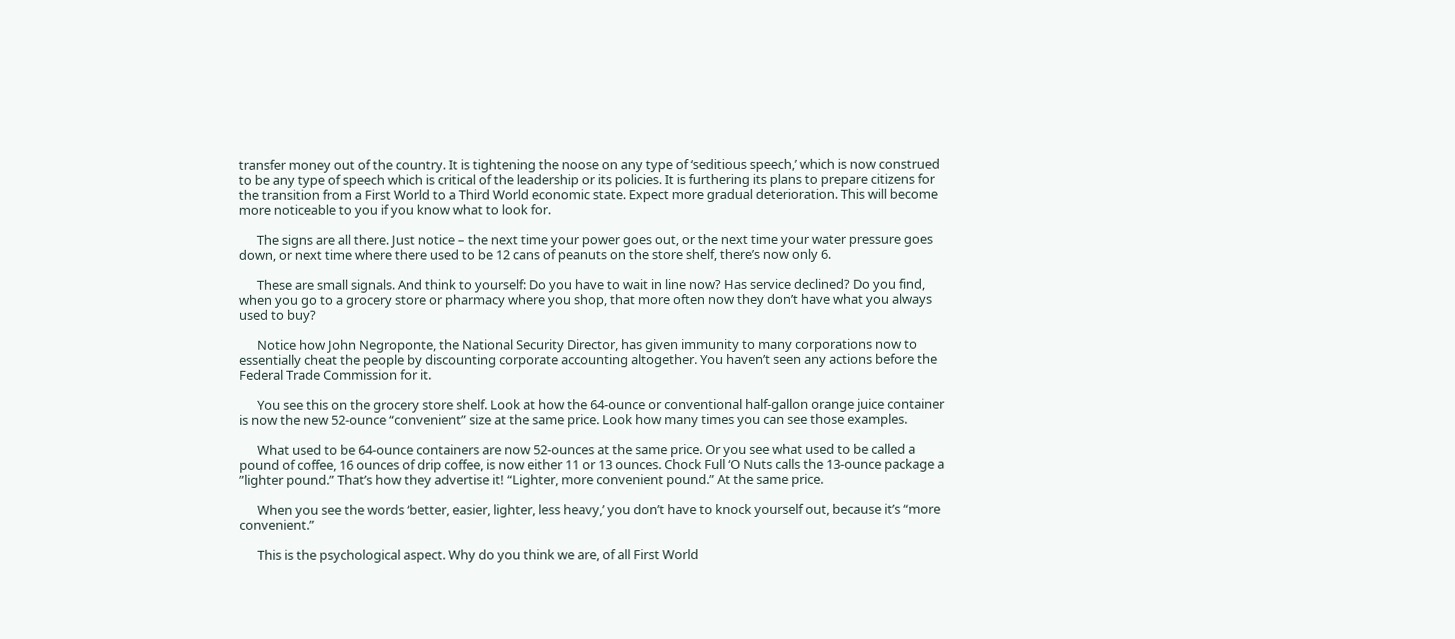transfer money out of the country. It is tightening the noose on any type of ‘seditious speech,’ which is now construed to be any type of speech which is critical of the leadership or its policies. It is furthering its plans to prepare citizens for the transition from a First World to a Third World economic state. Expect more gradual deterioration. This will become more noticeable to you if you know what to look for.

      The signs are all there. Just notice – the next time your power goes out, or the next time your water pressure goes down, or next time where there used to be 12 cans of peanuts on the store shelf, there’s now only 6.

      These are small signals. And think to yourself: Do you have to wait in line now? Has service declined? Do you find, when you go to a grocery store or pharmacy where you shop, that more often now they don’t have what you always used to buy?

      Notice how John Negroponte, the National Security Director, has given immunity to many corporations now to essentially cheat the people by discounting corporate accounting altogether. You haven’t seen any actions before the Federal Trade Commission for it.

      You see this on the grocery store shelf. Look at how the 64-ounce or conventional half-gallon orange juice container is now the new 52-ounce “convenient” size at the same price. Look how many times you can see those examples.

      What used to be 64-ounce containers are now 52-ounces at the same price. Or you see what used to be called a pound of coffee, 16 ounces of drip coffee, is now either 11 or 13 ounces. Chock Full ‘O Nuts calls the 13-ounce package a ”lighter pound.” That’s how they advertise it! “Lighter, more convenient pound.” At the same price.

      When you see the words ‘better, easier, lighter, less heavy,’ you don’t have to knock yourself out, because it’s “more convenient.”

      This is the psychological aspect. Why do you think we are, of all First World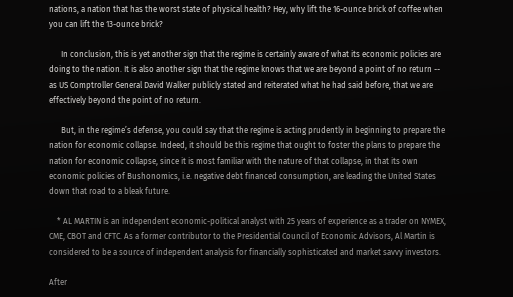nations, a nation that has the worst state of physical health? Hey, why lift the 16-ounce brick of coffee when you can lift the 13-ounce brick?

      In conclusion, this is yet another sign that the regime is certainly aware of what its economic policies are doing to the nation. It is also another sign that the regime knows that we are beyond a point of no return -- as US Comptroller General David Walker publicly stated and reiterated what he had said before, that we are effectively beyond the point of no return.

      But, in the regime’s defense, you could say that the regime is acting prudently in beginning to prepare the nation for economic collapse. Indeed, it should be this regime that ought to foster the plans to prepare the nation for economic collapse, since it is most familiar with the nature of that collapse, in that its own economic policies of Bushonomics, i.e. negative debt financed consumption, are leading the United States down that road to a bleak future.

    * AL MARTIN is an independent economic-political analyst with 25 years of experience as a trader on NYMEX, CME, CBOT and CFTC. As a former contributor to the Presidential Council of Economic Advisors, Al Martin is considered to be a source of independent analysis for financially sophisticated and market savvy investors.

After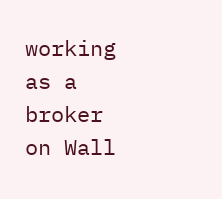working as a broker on Wall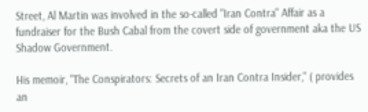Street, Al Martin was involved in the so-called "Iran Contra" Affair as a fundraiser for the Bush Cabal from the covert side of government aka the US Shadow Government.

His memoir, "The Conspirators: Secrets of an Iran Contra Insider," ( provides an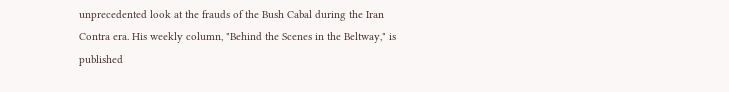unprecedented look at the frauds of the Bush Cabal during the Iran Contra era. His weekly column, "Behind the Scenes in the Beltway," is published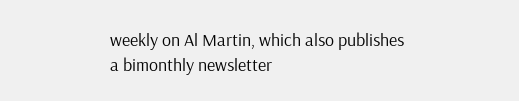weekly on Al Martin, which also publishes a bimonthly newsletter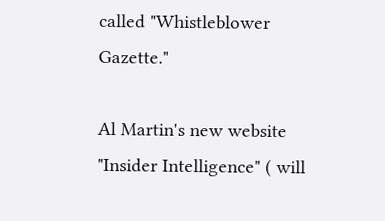called "Whistleblower Gazette."

Al Martin's new website "Insider Intelligence" ( will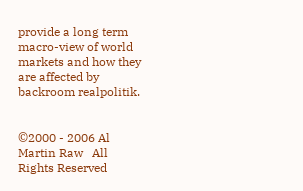provide a long term macro-view of world markets and how they are affected by backroom realpolitik.


©2000 - 2006 Al Martin Raw   All Rights Reserved